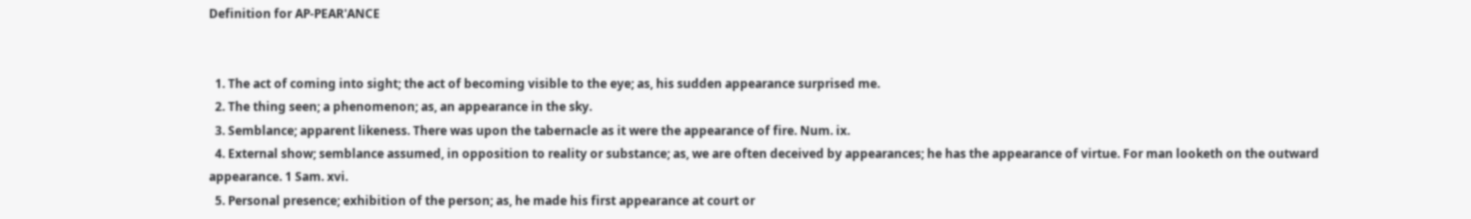Definition for AP-PEAR'ANCE


  1. The act of coming into sight; the act of becoming visible to the eye; as, his sudden appearance surprised me.
  2. The thing seen; a phenomenon; as, an appearance in the sky.
  3. Semblance; apparent likeness. There was upon the tabernacle as it were the appearance of fire. Num. ix.
  4. External show; semblance assumed, in opposition to reality or substance; as, we are often deceived by appearances; he has the appearance of virtue. For man looketh on the outward appearance. 1 Sam. xvi.
  5. Personal presence; exhibition of the person; as, he made his first appearance at court or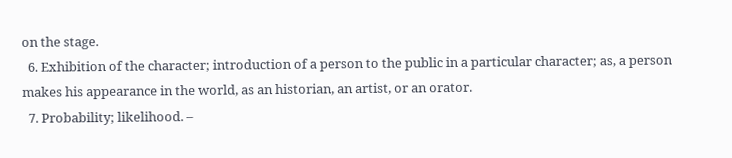on the stage.
  6. Exhibition of the character; introduction of a person to the public in a particular character; as, a person makes his appearance in the world, as an historian, an artist, or an orator.
  7. Probability; likelihood. –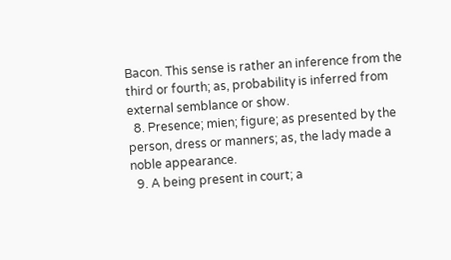Bacon. This sense is rather an inference from the third or fourth; as, probability is inferred from external semblance or show.
  8. Presence; mien; figure; as presented by the person, dress or manners; as, the lady made a noble appearance.
  9. A being present in court; a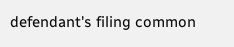defendant's filing common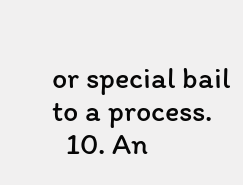or special bail to a process.
  10. An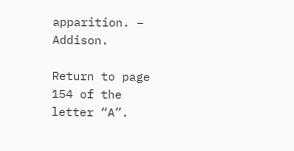apparition. – Addison.

Return to page 154 of the letter “A”.